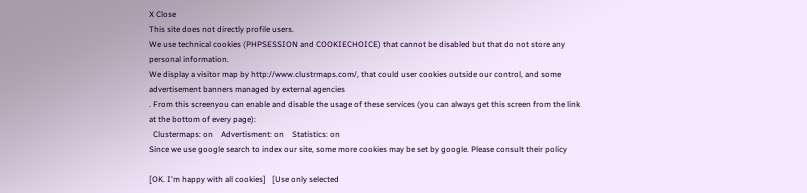X Close
This site does not directly profile users.
We use technical cookies (PHPSESSION and COOKIECHOICE) that cannot be disabled but that do not store any personal information.
We display a visitor map by http://www.clustrmaps.com/, that could user cookies outside our control, and some advertisement banners managed by external agencies
. From this screenyou can enable and disable the usage of these services (you can always get this screen from the link at the bottom of every page):
  Clustermaps: on    Advertisment: on    Statistics: on
Since we use google search to index our site, some more cookies may be set by google. Please consult their policy

[OK. I'm happy with all cookies]   [Use only selected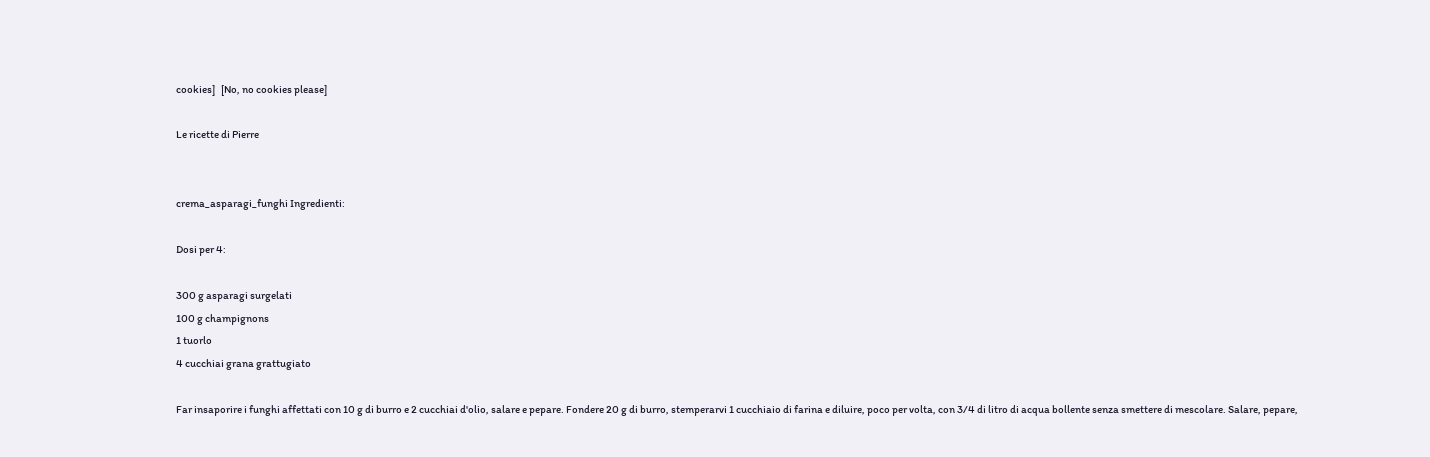cookies]   [No, no cookies please]

Le ricette di Pierre


crema_asparagi_funghi Ingredienti:

Dosi per 4:

300 g asparagi surgelati
100 g champignons
1 tuorlo
4 cucchiai grana grattugiato

Far insaporire i funghi affettati con 10 g di burro e 2 cucchiai d'olio, salare e pepare. Fondere 20 g di burro, stemperarvi 1 cucchiaio di farina e diluire, poco per volta, con 3/4 di litro di acqua bollente senza smettere di mescolare. Salare, pepare,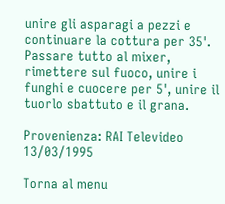unire gli asparagi a pezzi e continuare la cottura per 35'. Passare tutto al mixer, rimettere sul fuoco, unire i funghi e cuocere per 5', unire il tuorlo sbattuto e il grana.

Provenienza: RAI Televideo 13/03/1995

Torna al menu